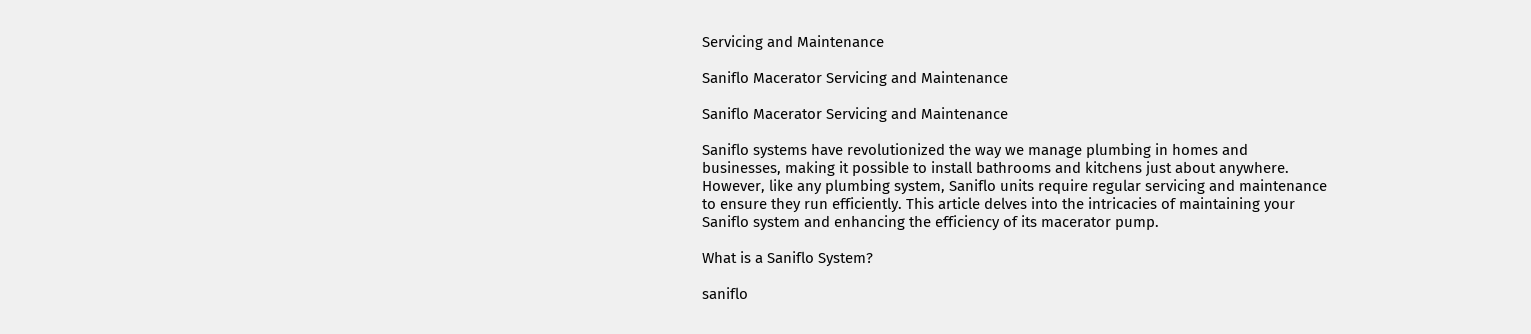Servicing and Maintenance

Saniflo Macerator Servicing and Maintenance

Saniflo Macerator Servicing and Maintenance

Saniflo systems have revolutionized the way we manage plumbing in homes and businesses, making it possible to install bathrooms and kitchens just about anywhere. However, like any plumbing system, Saniflo units require regular servicing and maintenance to ensure they run efficiently. This article delves into the intricacies of maintaining your Saniflo system and enhancing the efficiency of its macerator pump.

What is a Saniflo System?

saniflo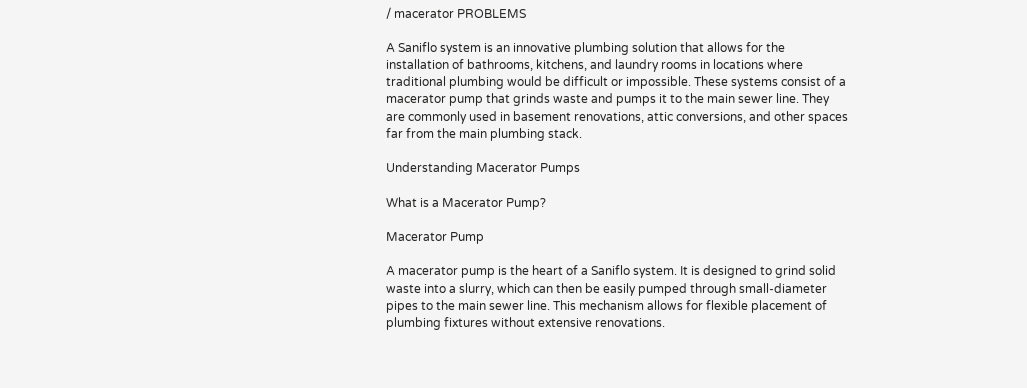/ macerator PROBLEMS

A Saniflo system is an innovative plumbing solution that allows for the installation of bathrooms, kitchens, and laundry rooms in locations where traditional plumbing would be difficult or impossible. These systems consist of a macerator pump that grinds waste and pumps it to the main sewer line. They are commonly used in basement renovations, attic conversions, and other spaces far from the main plumbing stack.

Understanding Macerator Pumps

What is a Macerator Pump?

Macerator Pump

A macerator pump is the heart of a Saniflo system. It is designed to grind solid waste into a slurry, which can then be easily pumped through small-diameter pipes to the main sewer line. This mechanism allows for flexible placement of plumbing fixtures without extensive renovations.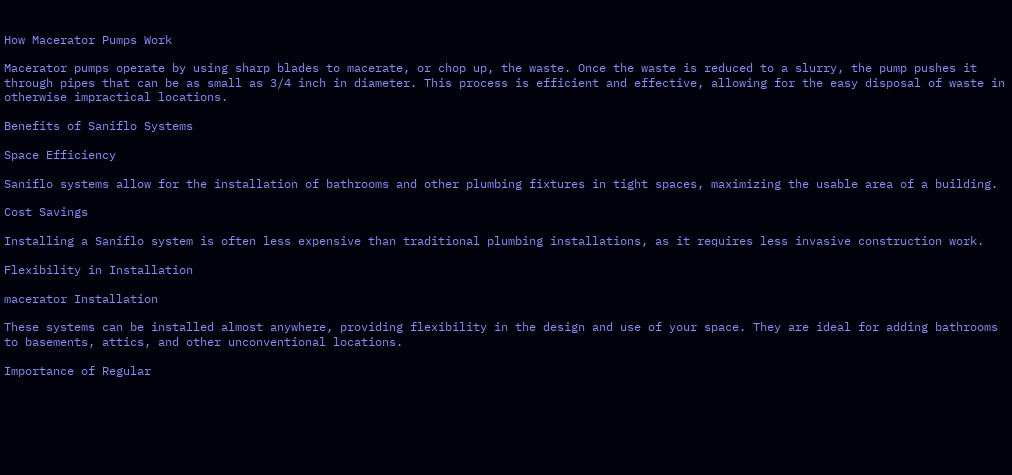How Macerator Pumps Work

Macerator pumps operate by using sharp blades to macerate, or chop up, the waste. Once the waste is reduced to a slurry, the pump pushes it through pipes that can be as small as 3/4 inch in diameter. This process is efficient and effective, allowing for the easy disposal of waste in otherwise impractical locations.

Benefits of Saniflo Systems

Space Efficiency

Saniflo systems allow for the installation of bathrooms and other plumbing fixtures in tight spaces, maximizing the usable area of a building.

Cost Savings

Installing a Saniflo system is often less expensive than traditional plumbing installations, as it requires less invasive construction work.

Flexibility in Installation

macerator Installation

These systems can be installed almost anywhere, providing flexibility in the design and use of your space. They are ideal for adding bathrooms to basements, attics, and other unconventional locations.

Importance of Regular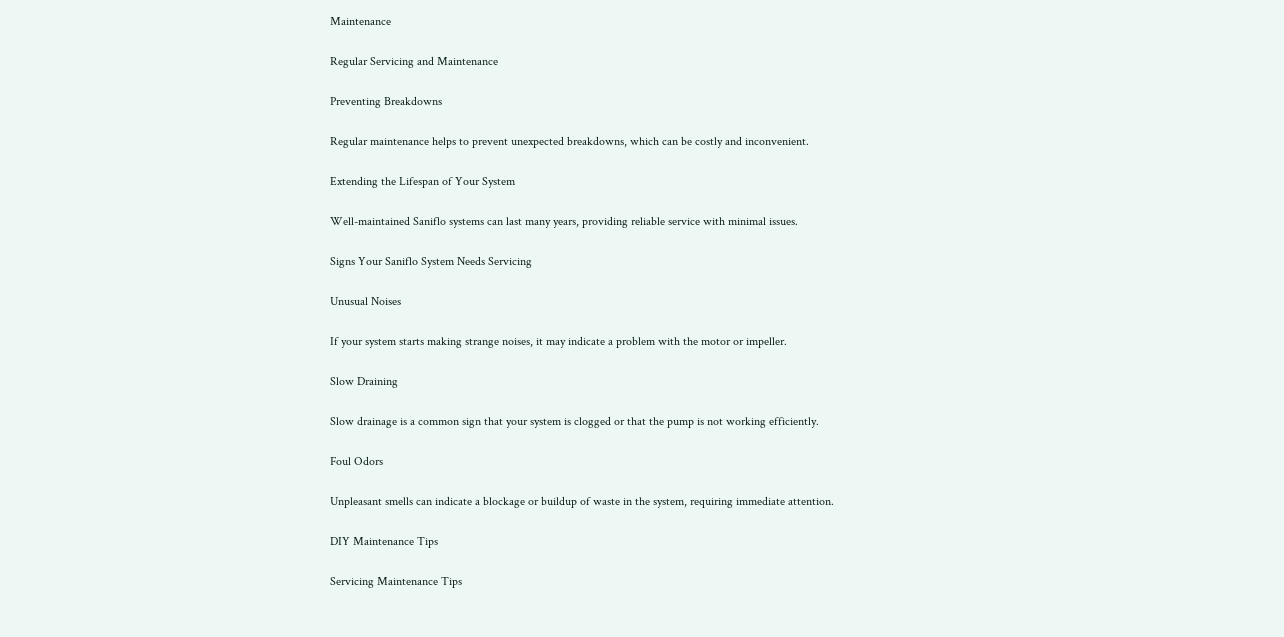Maintenance

Regular Servicing and Maintenance

Preventing Breakdowns

Regular maintenance helps to prevent unexpected breakdowns, which can be costly and inconvenient.

Extending the Lifespan of Your System

Well-maintained Saniflo systems can last many years, providing reliable service with minimal issues.

Signs Your Saniflo System Needs Servicing

Unusual Noises

If your system starts making strange noises, it may indicate a problem with the motor or impeller.

Slow Draining

Slow drainage is a common sign that your system is clogged or that the pump is not working efficiently.

Foul Odors

Unpleasant smells can indicate a blockage or buildup of waste in the system, requiring immediate attention.

DIY Maintenance Tips

Servicing Maintenance Tips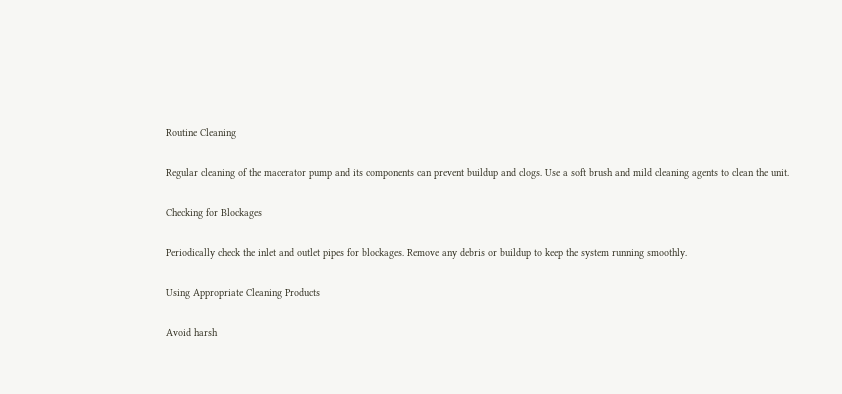Routine Cleaning

Regular cleaning of the macerator pump and its components can prevent buildup and clogs. Use a soft brush and mild cleaning agents to clean the unit.

Checking for Blockages

Periodically check the inlet and outlet pipes for blockages. Remove any debris or buildup to keep the system running smoothly.

Using Appropriate Cleaning Products

Avoid harsh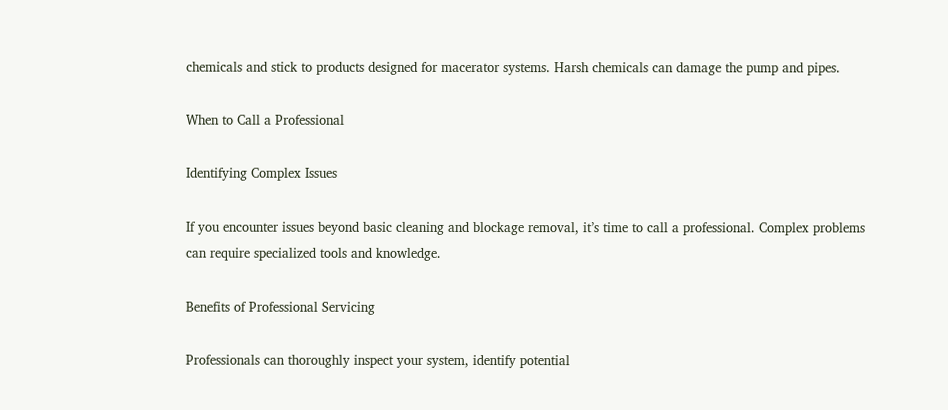chemicals and stick to products designed for macerator systems. Harsh chemicals can damage the pump and pipes.

When to Call a Professional

Identifying Complex Issues

If you encounter issues beyond basic cleaning and blockage removal, it’s time to call a professional. Complex problems can require specialized tools and knowledge.

Benefits of Professional Servicing

Professionals can thoroughly inspect your system, identify potential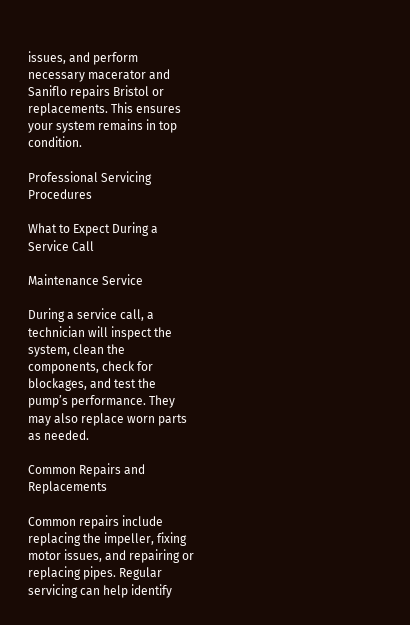issues, and perform necessary macerator and Saniflo repairs Bristol or replacements. This ensures your system remains in top condition.

Professional Servicing Procedures

What to Expect During a Service Call

Maintenance Service

During a service call, a technician will inspect the system, clean the components, check for blockages, and test the pump’s performance. They may also replace worn parts as needed.

Common Repairs and Replacements

Common repairs include replacing the impeller, fixing motor issues, and repairing or replacing pipes. Regular servicing can help identify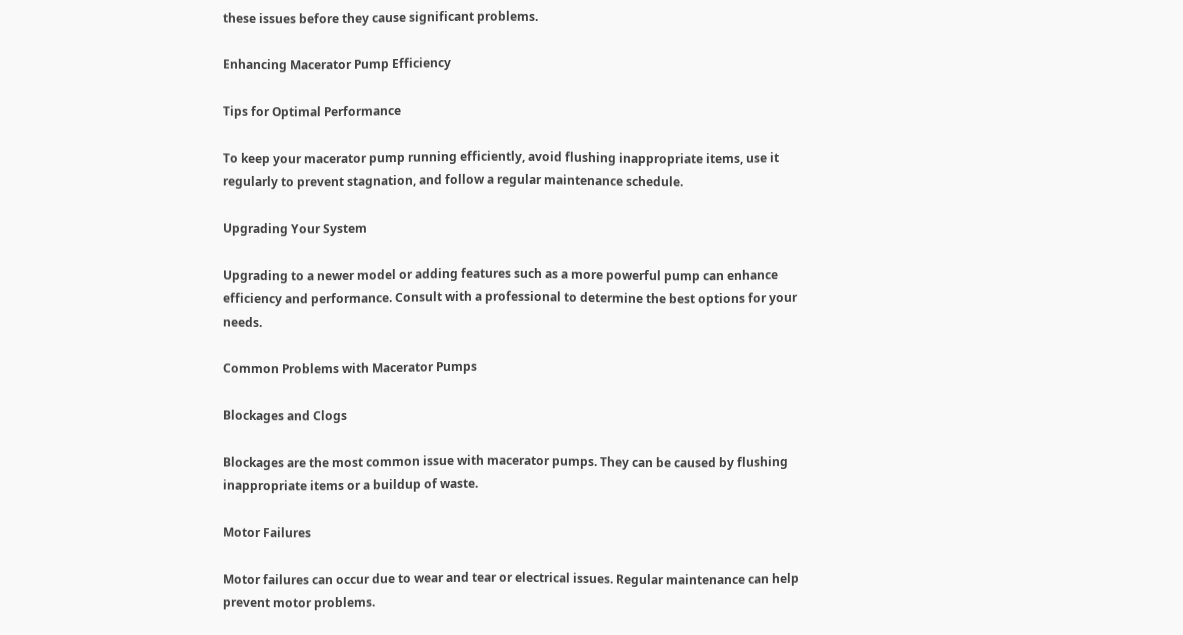these issues before they cause significant problems.

Enhancing Macerator Pump Efficiency

Tips for Optimal Performance

To keep your macerator pump running efficiently, avoid flushing inappropriate items, use it regularly to prevent stagnation, and follow a regular maintenance schedule.

Upgrading Your System

Upgrading to a newer model or adding features such as a more powerful pump can enhance efficiency and performance. Consult with a professional to determine the best options for your needs.

Common Problems with Macerator Pumps

Blockages and Clogs

Blockages are the most common issue with macerator pumps. They can be caused by flushing inappropriate items or a buildup of waste.

Motor Failures

Motor failures can occur due to wear and tear or electrical issues. Regular maintenance can help prevent motor problems.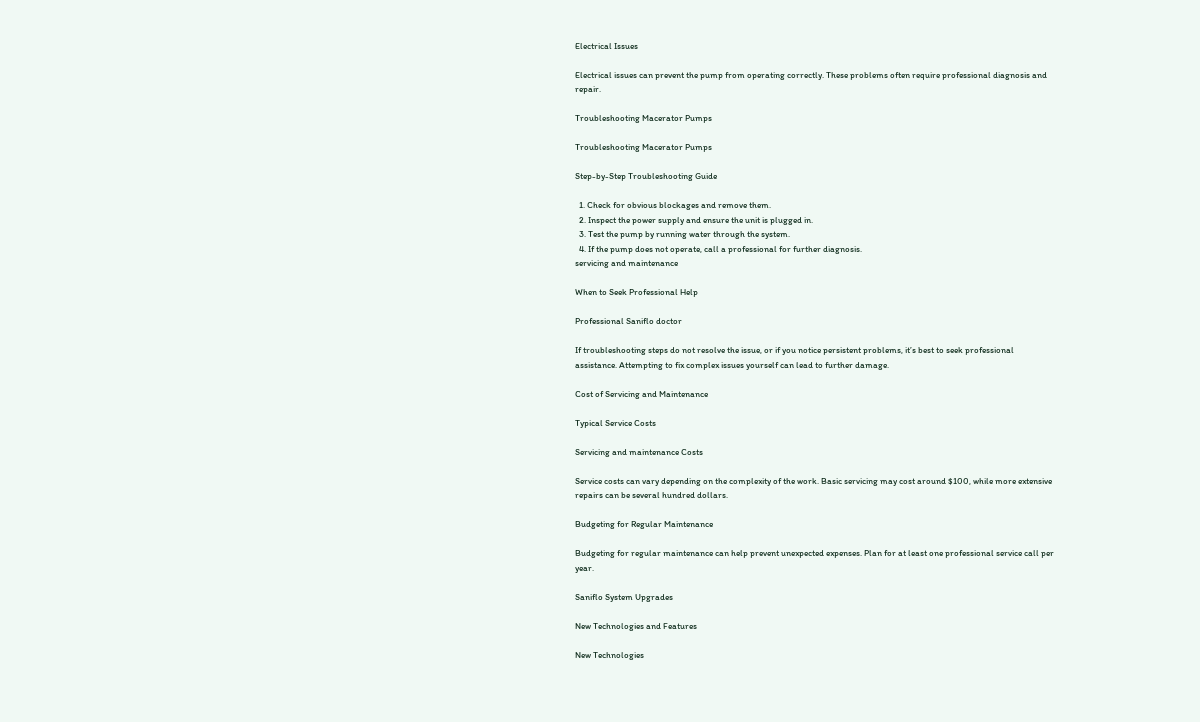Electrical Issues

Electrical issues can prevent the pump from operating correctly. These problems often require professional diagnosis and repair.

Troubleshooting Macerator Pumps

Troubleshooting Macerator Pumps

Step-by-Step Troubleshooting Guide

  1. Check for obvious blockages and remove them.
  2. Inspect the power supply and ensure the unit is plugged in.
  3. Test the pump by running water through the system.
  4. If the pump does not operate, call a professional for further diagnosis.
servicing and maintenance

When to Seek Professional Help

Professional Saniflo doctor

If troubleshooting steps do not resolve the issue, or if you notice persistent problems, it’s best to seek professional assistance. Attempting to fix complex issues yourself can lead to further damage.

Cost of Servicing and Maintenance

Typical Service Costs

Servicing and maintenance Costs

Service costs can vary depending on the complexity of the work. Basic servicing may cost around $100, while more extensive repairs can be several hundred dollars.

Budgeting for Regular Maintenance

Budgeting for regular maintenance can help prevent unexpected expenses. Plan for at least one professional service call per year.

Saniflo System Upgrades

New Technologies and Features

New Technologies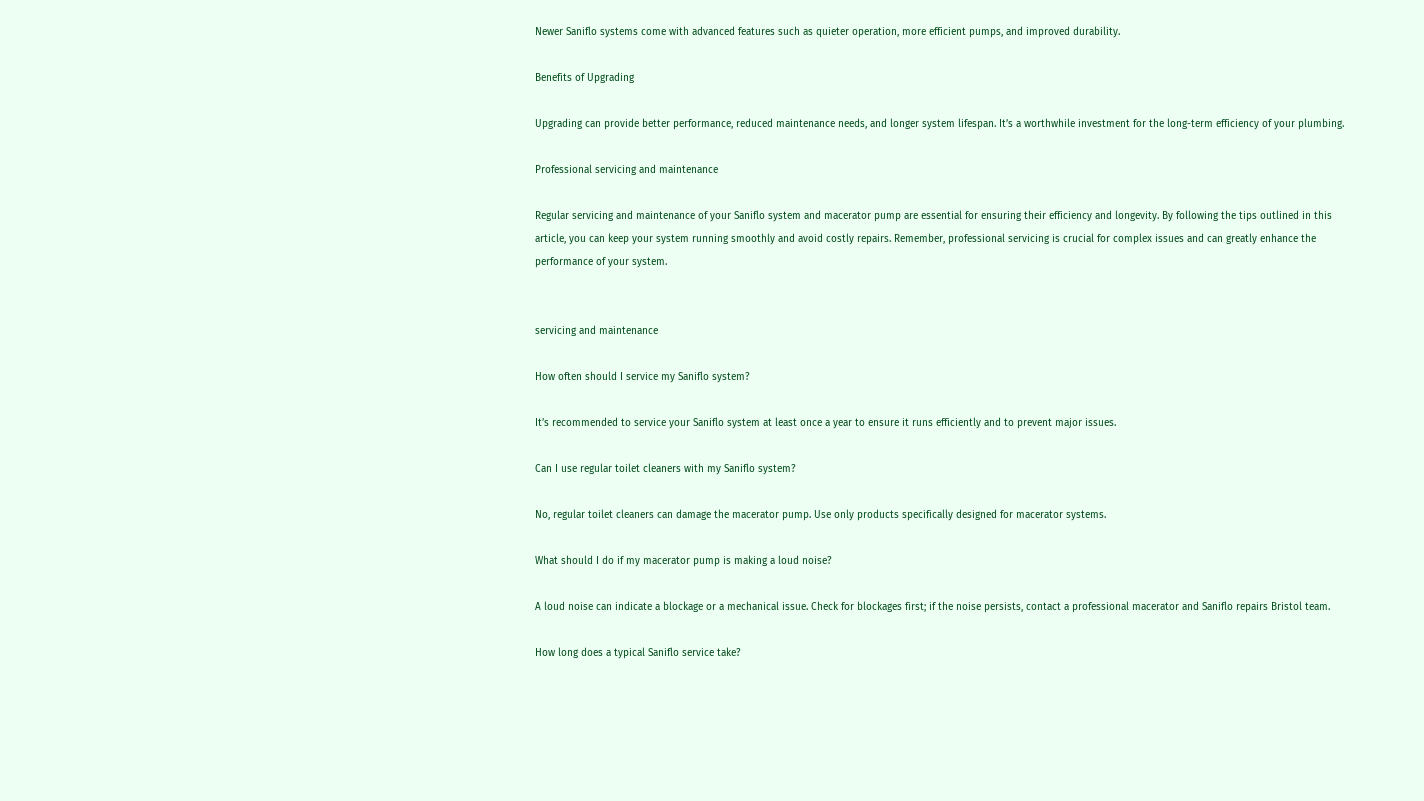Newer Saniflo systems come with advanced features such as quieter operation, more efficient pumps, and improved durability.

Benefits of Upgrading

Upgrading can provide better performance, reduced maintenance needs, and longer system lifespan. It’s a worthwhile investment for the long-term efficiency of your plumbing.

Professional servicing and maintenance

Regular servicing and maintenance of your Saniflo system and macerator pump are essential for ensuring their efficiency and longevity. By following the tips outlined in this article, you can keep your system running smoothly and avoid costly repairs. Remember, professional servicing is crucial for complex issues and can greatly enhance the performance of your system.


servicing and maintenance

How often should I service my Saniflo system?

It’s recommended to service your Saniflo system at least once a year to ensure it runs efficiently and to prevent major issues.

Can I use regular toilet cleaners with my Saniflo system?

No, regular toilet cleaners can damage the macerator pump. Use only products specifically designed for macerator systems.

What should I do if my macerator pump is making a loud noise?

A loud noise can indicate a blockage or a mechanical issue. Check for blockages first; if the noise persists, contact a professional macerator and Saniflo repairs Bristol team.

How long does a typical Saniflo service take?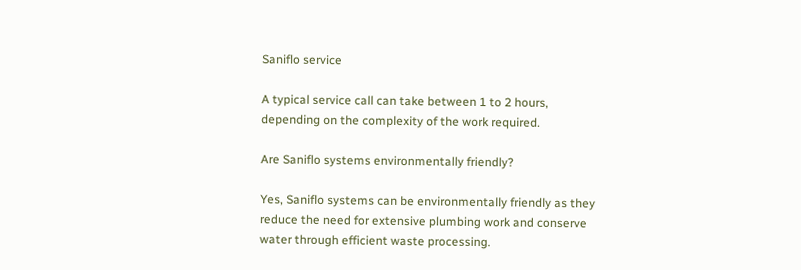Saniflo service

A typical service call can take between 1 to 2 hours, depending on the complexity of the work required.

Are Saniflo systems environmentally friendly?

Yes, Saniflo systems can be environmentally friendly as they reduce the need for extensive plumbing work and conserve water through efficient waste processing.